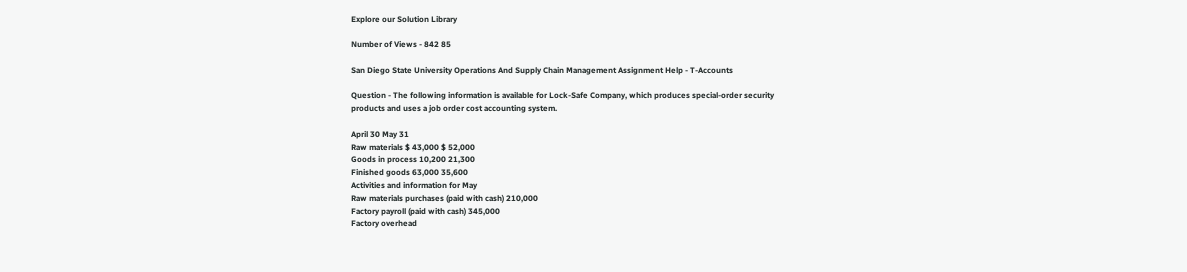Explore our Solution Library

Number of Views - 842 85

San Diego State University Operations And Supply Chain Management Assignment Help - T-Accounts

Question - The following information is available for Lock-Safe Company, which produces special-order security
products and uses a job order cost accounting system.

April 30 May 31
Raw materials $ 43,000 $ 52,000
Goods in process 10,200 21,300
Finished goods 63,000 35,600
Activities and information for May
Raw materials purchases (paid with cash) 210,000
Factory payroll (paid with cash) 345,000
Factory overhead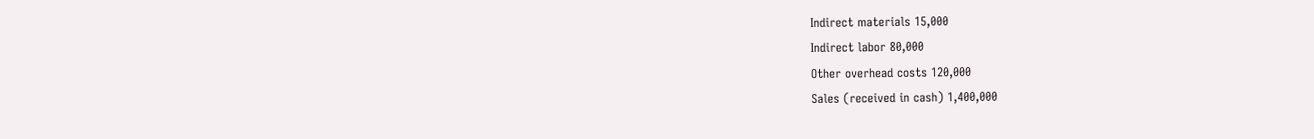Indirect materials 15,000
Indirect labor 80,000
Other overhead costs 120,000
Sales (received in cash) 1,400,000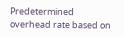Predetermined overhead rate based on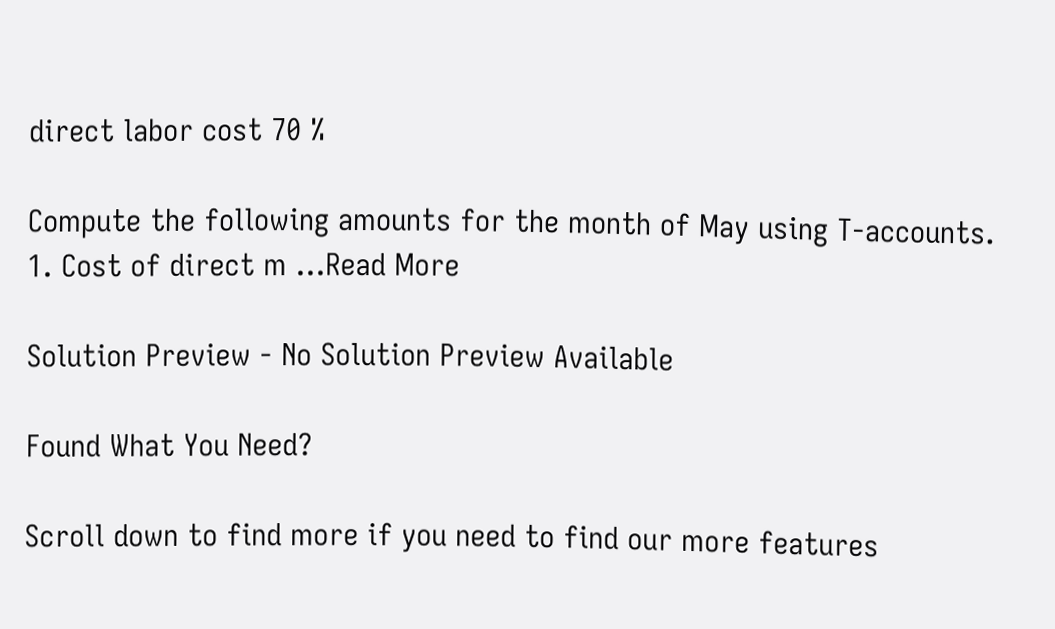direct labor cost 70 %

Compute the following amounts for the month of May using T-accounts.
1. Cost of direct m ...Read More

Solution Preview - No Solution Preview Available

Found What You Need?

Scroll down to find more if you need to find our more features